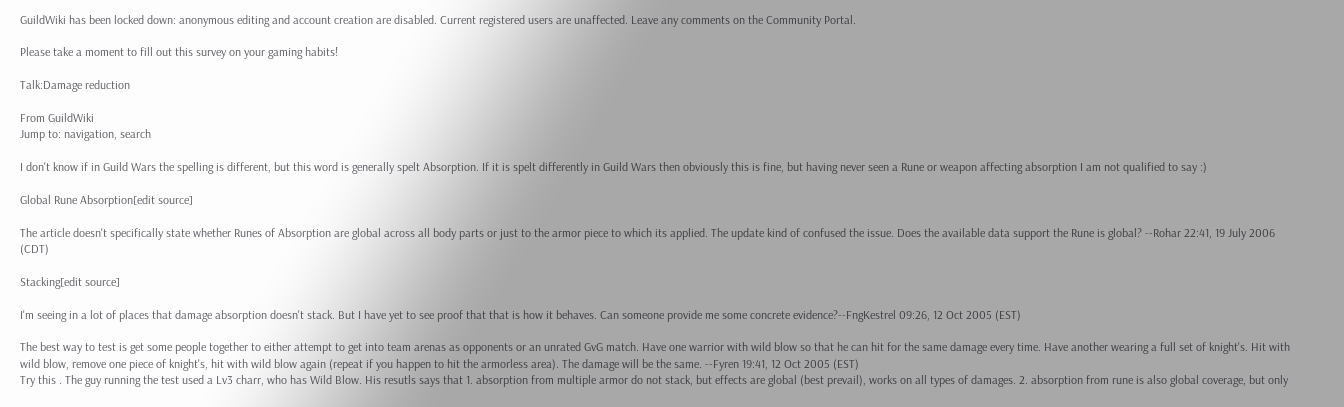GuildWiki has been locked down: anonymous editing and account creation are disabled. Current registered users are unaffected. Leave any comments on the Community Portal.

Please take a moment to fill out this survey on your gaming habits!

Talk:Damage reduction

From GuildWiki
Jump to: navigation, search

I don't know if in Guild Wars the spelling is different, but this word is generally spelt Absorption. If it is spelt differently in Guild Wars then obviously this is fine, but having never seen a Rune or weapon affecting absorption I am not qualified to say :)

Global Rune Absorption[edit source]

The article doesn't specifically state whether Runes of Absorption are global across all body parts or just to the armor piece to which its applied. The update kind of confused the issue. Does the available data support the Rune is global? --Rohar 22:41, 19 July 2006 (CDT)

Stacking[edit source]

I'm seeing in a lot of places that damage absorption doesn't stack. But I have yet to see proof that that is how it behaves. Can someone provide me some concrete evidence?--FngKestrel 09:26, 12 Oct 2005 (EST)

The best way to test is get some people together to either attempt to get into team arenas as opponents or an unrated GvG match. Have one warrior with wild blow so that he can hit for the same damage every time. Have another wearing a full set of knight's. Hit with wild blow, remove one piece of knight's, hit with wild blow again (repeat if you happen to hit the armorless area). The damage will be the same. --Fyren 19:41, 12 Oct 2005 (EST)
Try this . The guy running the test used a Lv3 charr, who has Wild Blow. His resutls says that 1. absorption from multiple armor do not stack, but effects are global (best prevail), works on all types of damages. 2. absorption from rune is also global coverage, but only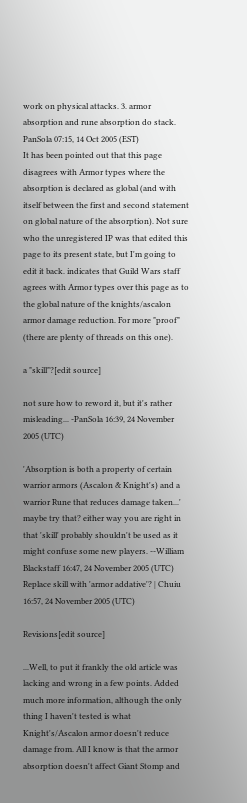work on physical attacks. 3. armor absorption and rune absorption do stack. PanSola 07:15, 14 Oct 2005 (EST)
It has been pointed out that this page disagrees with Armor types where the absorption is declared as global (and with itself between the first and second statement on global nature of the absorption). Not sure who the unregistered IP was that edited this page to its present state, but I'm going to edit it back. indicates that Guild Wars staff agrees with Armor types over this page as to the global nature of the knights/ascalon armor damage reduction. For more "proof" (there are plenty of threads on this one).

a "skill"?[edit source]

not sure how to reword it, but it's rather misleading... -PanSola 16:39, 24 November 2005 (UTC)

'Absorption is both a property of certain warrior armors (Ascalon & Knight's) and a warrior Rune that reduces damage taken...' maybe try that? either way you are right in that 'skill' probably shouldn't be used as it might confuse some new players. --William Blackstaff 16:47, 24 November 2005 (UTC)
Replace skill with 'armor addative'? | Chuiu 16:57, 24 November 2005 (UTC)

Revisions[edit source]

...Well, to put it frankly the old article was lacking and wrong in a few points. Added much more information, although the only thing I haven't tested is what Knight's/Ascalon armor doesn't reduce damage from. All I know is that the armor absorption doesn't affect Giant Stomp and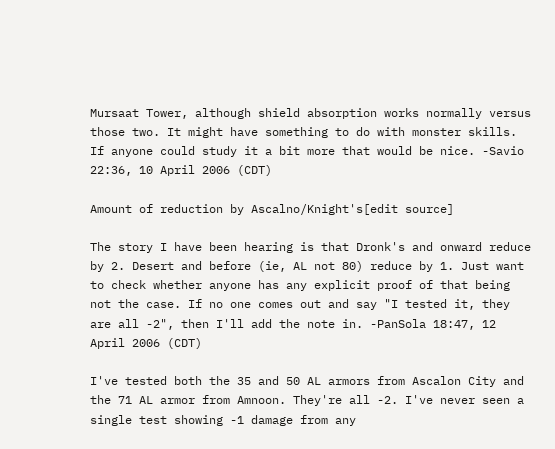Mursaat Tower, although shield absorption works normally versus those two. It might have something to do with monster skills. If anyone could study it a bit more that would be nice. -Savio 22:36, 10 April 2006 (CDT)

Amount of reduction by Ascalno/Knight's[edit source]

The story I have been hearing is that Dronk's and onward reduce by 2. Desert and before (ie, AL not 80) reduce by 1. Just want to check whether anyone has any explicit proof of that being not the case. If no one comes out and say "I tested it, they are all -2", then I'll add the note in. -PanSola 18:47, 12 April 2006 (CDT)

I've tested both the 35 and 50 AL armors from Ascalon City and the 71 AL armor from Amnoon. They're all -2. I've never seen a single test showing -1 damage from any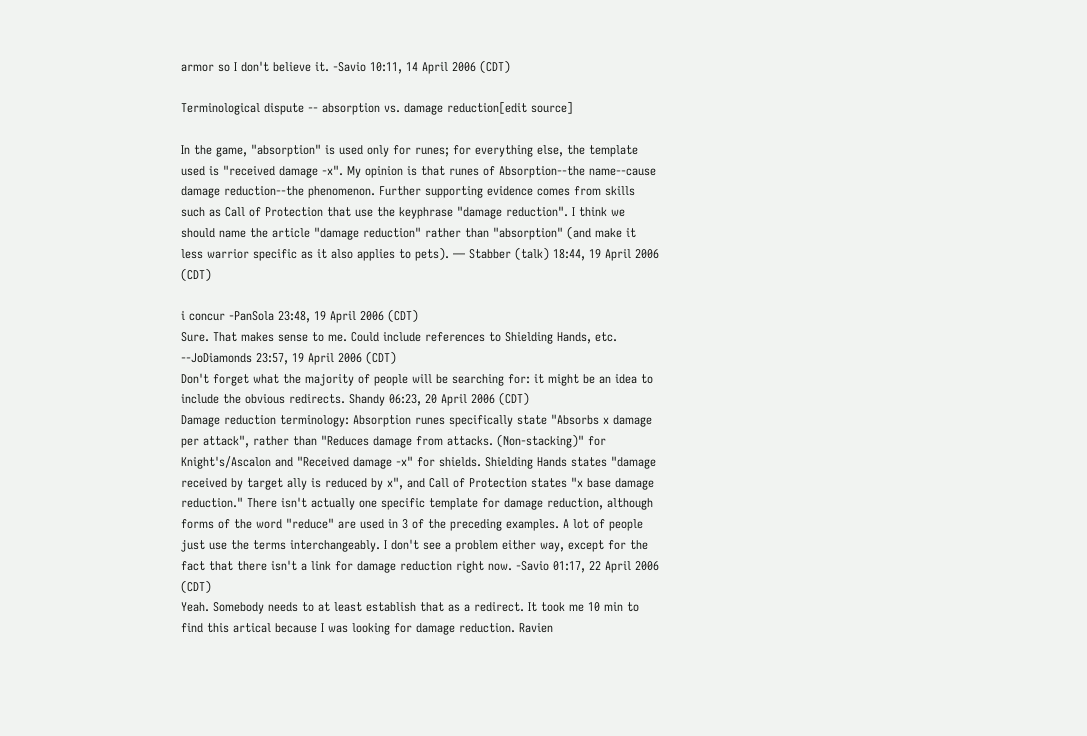armor so I don't believe it. -Savio 10:11, 14 April 2006 (CDT)

Terminological dispute -- absorption vs. damage reduction[edit source]

In the game, "absorption" is used only for runes; for everything else, the template used is "received damage -x". My opinion is that runes of Absorption--the name--cause damage reduction--the phenomenon. Further supporting evidence comes from skills such as Call of Protection that use the keyphrase "damage reduction". I think we should name the article "damage reduction" rather than "absorption" (and make it less warrior specific as it also applies to pets). — Stabber (talk) 18:44, 19 April 2006 (CDT)

i concur -PanSola 23:48, 19 April 2006 (CDT)
Sure. That makes sense to me. Could include references to Shielding Hands, etc. --JoDiamonds 23:57, 19 April 2006 (CDT)
Don't forget what the majority of people will be searching for: it might be an idea to include the obvious redirects. Shandy 06:23, 20 April 2006 (CDT)
Damage reduction terminology: Absorption runes specifically state "Absorbs x damage per attack", rather than "Reduces damage from attacks. (Non-stacking)" for Knight's/Ascalon and "Received damage -x" for shields. Shielding Hands states "damage received by target ally is reduced by x", and Call of Protection states "x base damage reduction." There isn't actually one specific template for damage reduction, although forms of the word "reduce" are used in 3 of the preceding examples. A lot of people just use the terms interchangeably. I don't see a problem either way, except for the fact that there isn't a link for damage reduction right now. -Savio 01:17, 22 April 2006 (CDT)
Yeah. Somebody needs to at least establish that as a redirect. It took me 10 min to find this artical because I was looking for damage reduction. Ravien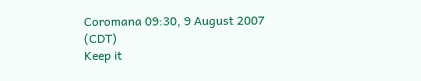Coromana 09:30, 9 August 2007 (CDT)
Keep it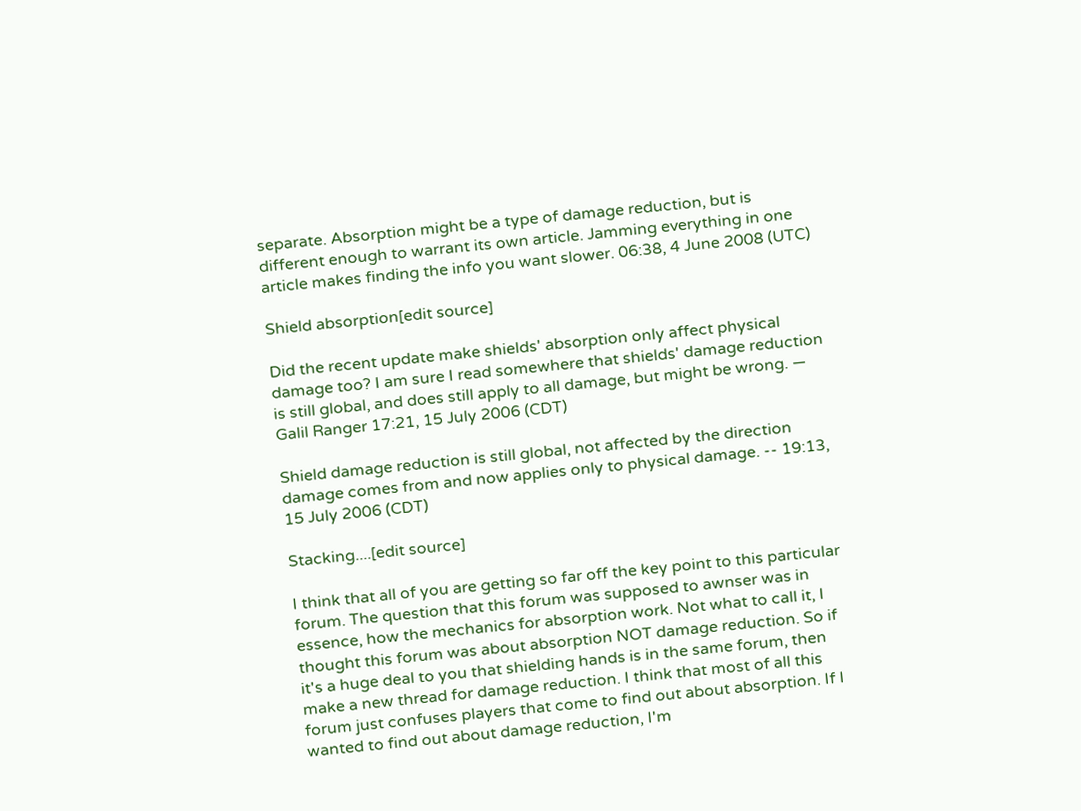separate. Absorption might be a type of damage reduction, but is different enough to warrant its own article. Jamming everything in one article makes finding the info you want slower. 06:38, 4 June 2008 (UTC)

Shield absorption[edit source]

Did the recent update make shields' absorption only affect physical damage too? I am sure I read somewhere that shields' damage reduction is still global, and does still apply to all damage, but might be wrong. — Galil Ranger 17:21, 15 July 2006 (CDT)

Shield damage reduction is still global, not affected by the direction damage comes from and now applies only to physical damage. -- 19:13, 15 July 2006 (CDT)

Stacking....[edit source]

I think that all of you are getting so far off the key point to this particular forum. The question that this forum was supposed to awnser was in essence, how the mechanics for absorption work. Not what to call it, I thought this forum was about absorption NOT damage reduction. So if it's a huge deal to you that shielding hands is in the same forum, then make a new thread for damage reduction. I think that most of all this forum just confuses players that come to find out about absorption. If I wanted to find out about damage reduction, I'm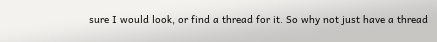sure I would look, or find a thread for it. So why not just have a thread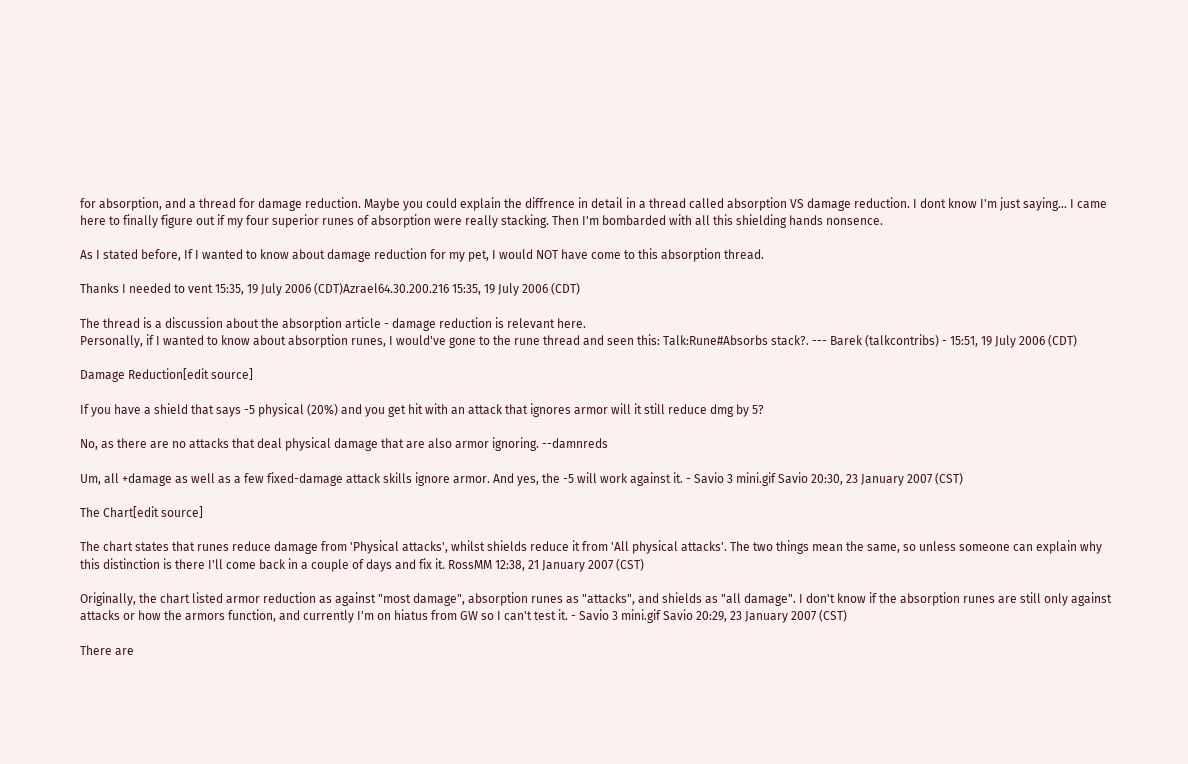for absorption, and a thread for damage reduction. Maybe you could explain the diffrence in detail in a thread called absorption VS damage reduction. I dont know I'm just saying... I came here to finally figure out if my four superior runes of absorption were really stacking. Then I'm bombarded with all this shielding hands nonsence.

As I stated before, If I wanted to know about damage reduction for my pet, I would NOT have come to this absorption thread.

Thanks I needed to vent 15:35, 19 July 2006 (CDT)Azrael64.30.200.216 15:35, 19 July 2006 (CDT)

The thread is a discussion about the absorption article - damage reduction is relevant here.
Personally, if I wanted to know about absorption runes, I would've gone to the rune thread and seen this: Talk:Rune#Absorbs stack?. --- Barek (talkcontribs) - 15:51, 19 July 2006 (CDT)

Damage Reduction[edit source]

If you have a shield that says -5 physical (20%) and you get hit with an attack that ignores armor will it still reduce dmg by 5?

No, as there are no attacks that deal physical damage that are also armor ignoring. --damnreds

Um, all +damage as well as a few fixed-damage attack skills ignore armor. And yes, the -5 will work against it. - Savio 3 mini.gif Savio 20:30, 23 January 2007 (CST)

The Chart[edit source]

The chart states that runes reduce damage from 'Physical attacks', whilst shields reduce it from 'All physical attacks'. The two things mean the same, so unless someone can explain why this distinction is there I'll come back in a couple of days and fix it. RossMM 12:38, 21 January 2007 (CST)

Originally, the chart listed armor reduction as against "most damage", absorption runes as "attacks", and shields as "all damage". I don't know if the absorption runes are still only against attacks or how the armors function, and currently I'm on hiatus from GW so I can't test it. - Savio 3 mini.gif Savio 20:29, 23 January 2007 (CST)

There are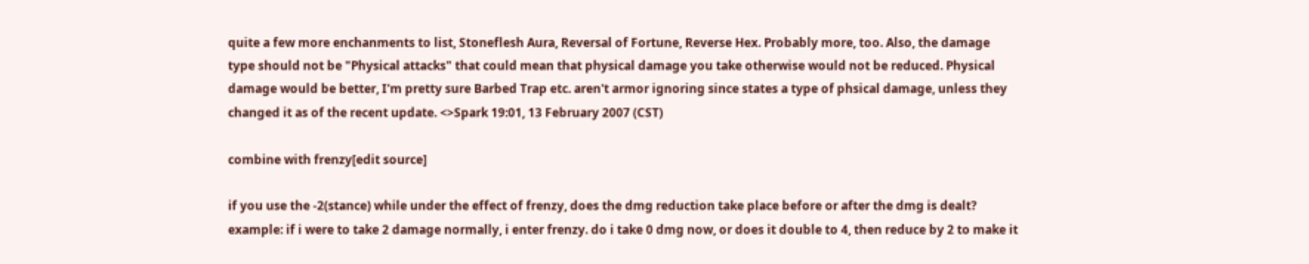quite a few more enchanments to list, Stoneflesh Aura, Reversal of Fortune, Reverse Hex. Probably more, too. Also, the damage type should not be "Physical attacks" that could mean that physical damage you take otherwise would not be reduced. Physical damage would be better, I'm pretty sure Barbed Trap etc. aren't armor ignoring since states a type of phsical damage, unless they changed it as of the recent update. <>Spark 19:01, 13 February 2007 (CST)

combine with frenzy[edit source]

if you use the -2(stance) while under the effect of frenzy, does the dmg reduction take place before or after the dmg is dealt? example: if i were to take 2 damage normally, i enter frenzy. do i take 0 dmg now, or does it double to 4, then reduce by 2 to make it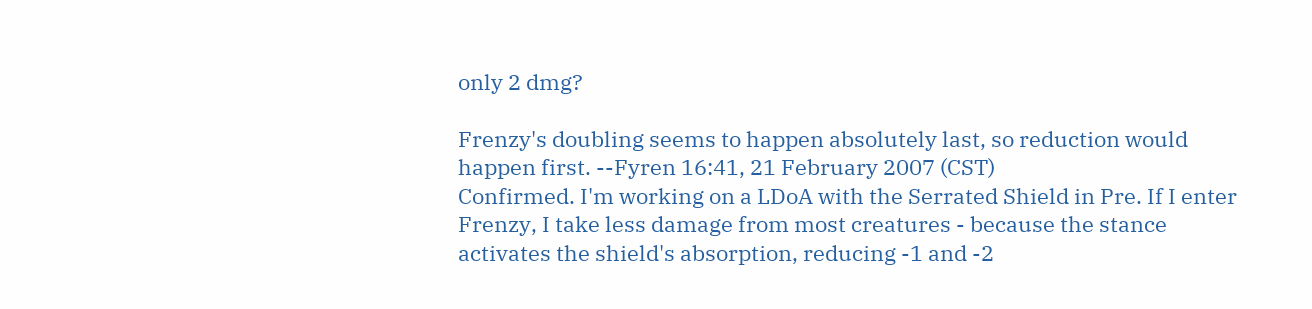only 2 dmg?

Frenzy's doubling seems to happen absolutely last, so reduction would happen first. --Fyren 16:41, 21 February 2007 (CST)
Confirmed. I'm working on a LDoA with the Serrated Shield in Pre. If I enter Frenzy, I take less damage from most creatures - because the stance activates the shield's absorption, reducing -1 and -2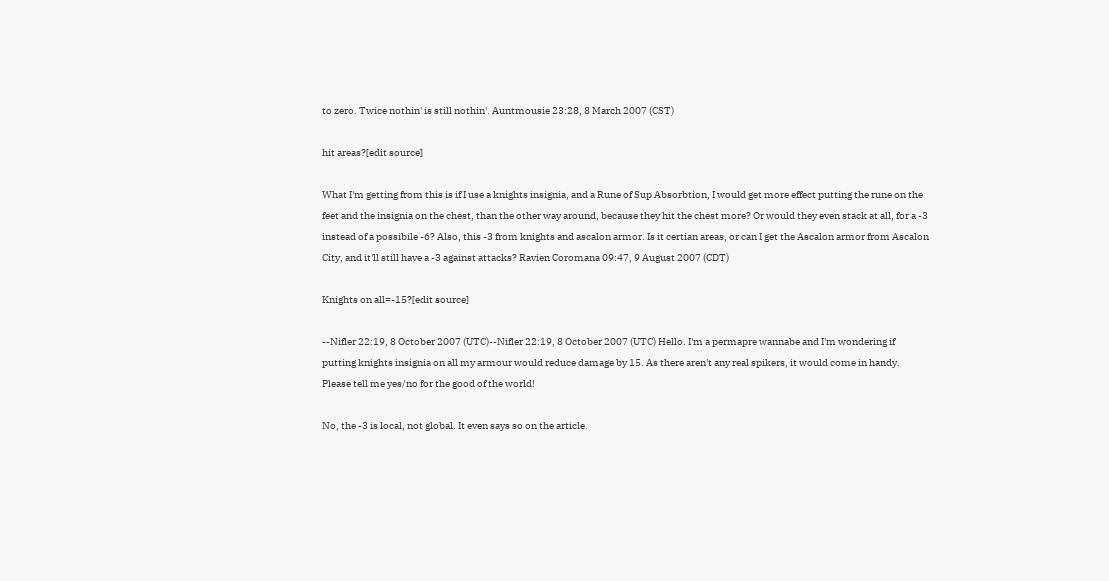to zero. Twice nothin' is still nothin'. Auntmousie 23:28, 8 March 2007 (CST)

hit areas?[edit source]

What I'm getting from this is if I use a knights insignia, and a Rune of Sup Absorbtion, I would get more effect putting the rune on the feet and the insignia on the chest, than the other way around, because they hit the chest more? Or would they even stack at all, for a -3 instead of a possibile -6? Also, this -3 from knights and ascalon armor. Is it certian areas, or can I get the Ascalon armor from Ascalon City, and it'll still have a -3 against attacks? Ravien Coromana 09:47, 9 August 2007 (CDT)

Knights on all=-15?[edit source]

--Nifler 22:19, 8 October 2007 (UTC)--Nifler 22:19, 8 October 2007 (UTC) Hello. I'm a permapre wannabe and I'm wondering if putting knights insignia on all my armour would reduce damage by 15. As there aren't any real spikers, it would come in handy. Please tell me yes/no for the good of the world!

No, the -3 is local, not global. It even says so on the article.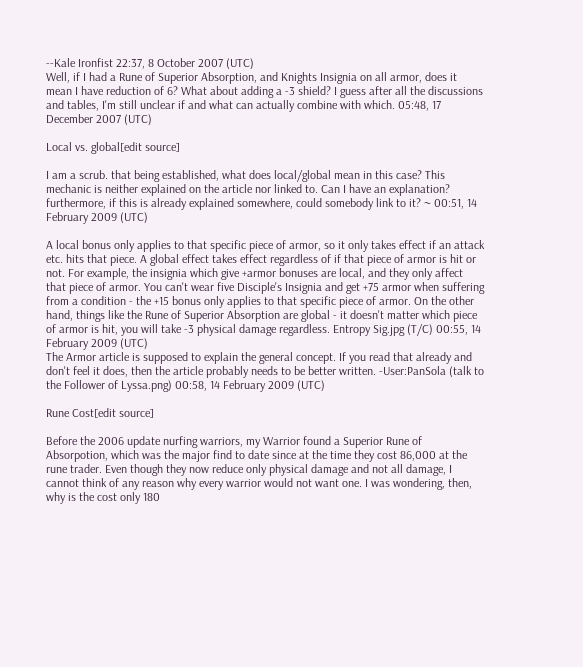--Kale Ironfist 22:37, 8 October 2007 (UTC)
Well, if I had a Rune of Superior Absorption, and Knights Insignia on all armor, does it mean I have reduction of 6? What about adding a -3 shield? I guess after all the discussions and tables, I'm still unclear if and what can actually combine with which. 05:48, 17 December 2007 (UTC)

Local vs. global[edit source]

I am a scrub. that being established, what does local/global mean in this case? This mechanic is neither explained on the article nor linked to. Can I have an explanation? furthermore, if this is already explained somewhere, could somebody link to it? ~ 00:51, 14 February 2009 (UTC)

A local bonus only applies to that specific piece of armor, so it only takes effect if an attack etc. hits that piece. A global effect takes effect regardless of if that piece of armor is hit or not. For example, the insignia which give +armor bonuses are local, and they only affect that piece of armor. You can't wear five Disciple's Insignia and get +75 armor when suffering from a condition - the +15 bonus only applies to that specific piece of armor. On the other hand, things like the Rune of Superior Absorption are global - it doesn't matter which piece of armor is hit, you will take -3 physical damage regardless. Entropy Sig.jpg (T/C) 00:55, 14 February 2009 (UTC)
The Armor article is supposed to explain the general concept. If you read that already and don't feel it does, then the article probably needs to be better written. -User:PanSola (talk to the Follower of Lyssa.png) 00:58, 14 February 2009 (UTC)

Rune Cost[edit source]

Before the 2006 update nurfing warriors, my Warrior found a Superior Rune of Absorpotion, which was the major find to date since at the time they cost 86,000 at the rune trader. Even though they now reduce only physical damage and not all damage, I cannot think of any reason why every warrior would not want one. I was wondering, then, why is the cost only 180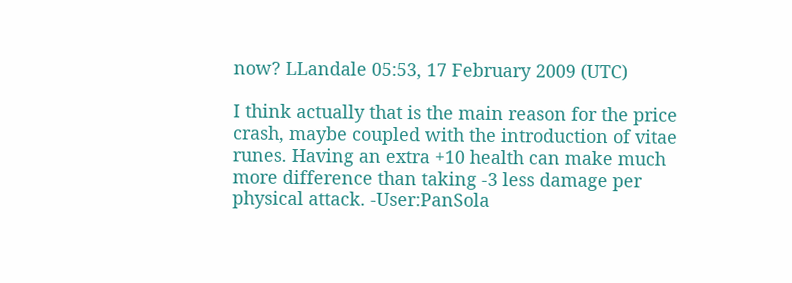now? LLandale 05:53, 17 February 2009 (UTC)

I think actually that is the main reason for the price crash, maybe coupled with the introduction of vitae runes. Having an extra +10 health can make much more difference than taking -3 less damage per physical attack. -User:PanSola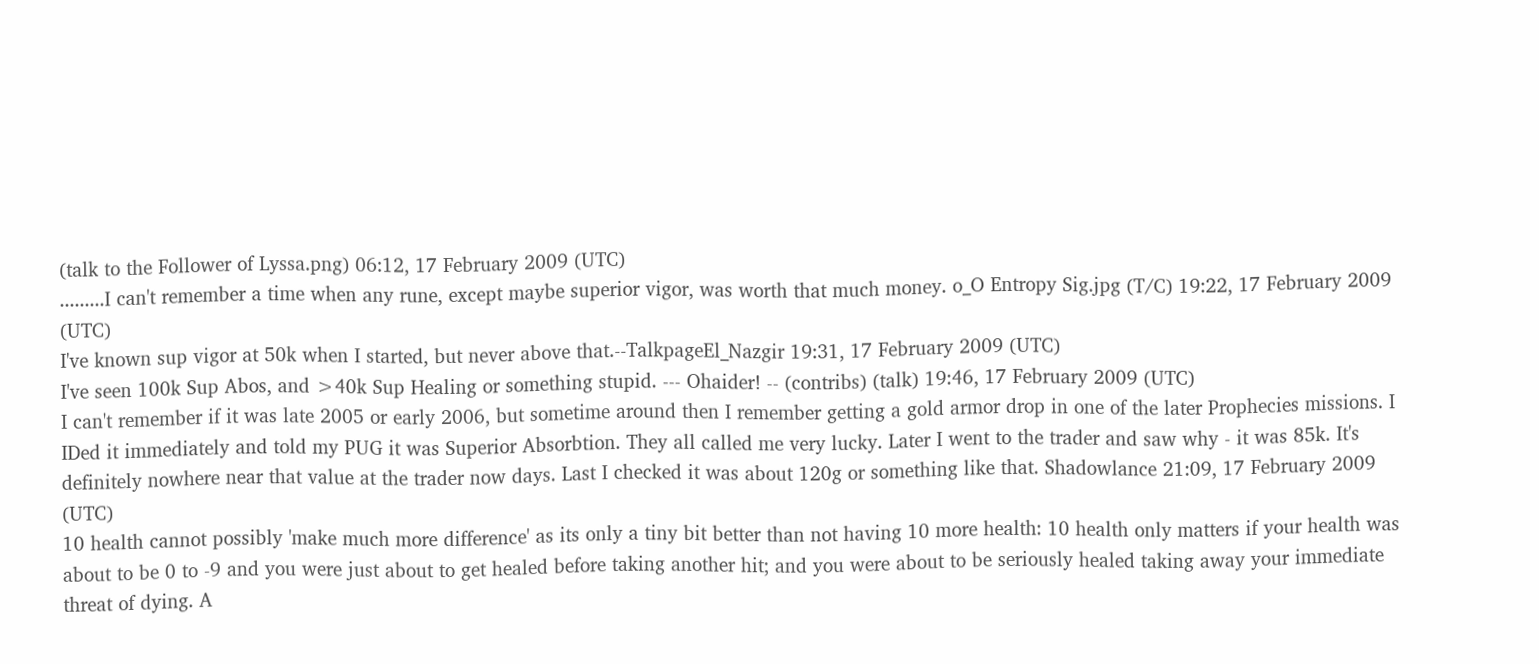(talk to the Follower of Lyssa.png) 06:12, 17 February 2009 (UTC)
.........I can't remember a time when any rune, except maybe superior vigor, was worth that much money. o_O Entropy Sig.jpg (T/C) 19:22, 17 February 2009 (UTC)
I've known sup vigor at 50k when I started, but never above that.--TalkpageEl_Nazgir 19:31, 17 February 2009 (UTC)
I've seen 100k Sup Abos, and >40k Sup Healing or something stupid. --- Ohaider! -- (contribs) (talk) 19:46, 17 February 2009 (UTC)
I can't remember if it was late 2005 or early 2006, but sometime around then I remember getting a gold armor drop in one of the later Prophecies missions. I IDed it immediately and told my PUG it was Superior Absorbtion. They all called me very lucky. Later I went to the trader and saw why - it was 85k. It's definitely nowhere near that value at the trader now days. Last I checked it was about 120g or something like that. Shadowlance 21:09, 17 February 2009 (UTC)
10 health cannot possibly 'make much more difference' as its only a tiny bit better than not having 10 more health: 10 health only matters if your health was about to be 0 to -9 and you were just about to get healed before taking another hit; and you were about to be seriously healed taking away your immediate threat of dying. A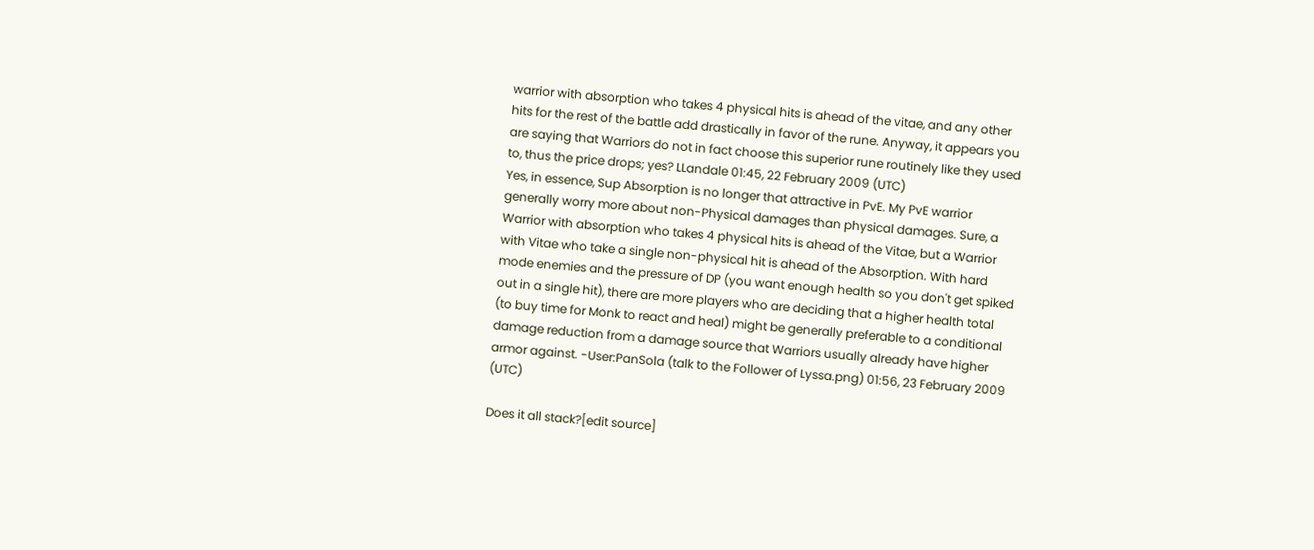warrior with absorption who takes 4 physical hits is ahead of the vitae, and any other hits for the rest of the battle add drastically in favor of the rune. Anyway, it appears you are saying that Warriors do not in fact choose this superior rune routinely like they used to, thus the price drops; yes? LLandale 01:45, 22 February 2009 (UTC)
Yes, in essence, Sup Absorption is no longer that attractive in PvE. My PvE warrior generally worry more about non-Physical damages than physical damages. Sure, a Warrior with absorption who takes 4 physical hits is ahead of the Vitae, but a Warrior with Vitae who take a single non-physical hit is ahead of the Absorption. With hard mode enemies and the pressure of DP (you want enough health so you don't get spiked out in a single hit), there are more players who are deciding that a higher health total (to buy time for Monk to react and heal) might be generally preferable to a conditional damage reduction from a damage source that Warriors usually already have higher armor against. -User:PanSola (talk to the Follower of Lyssa.png) 01:56, 23 February 2009 (UTC)

Does it all stack?[edit source]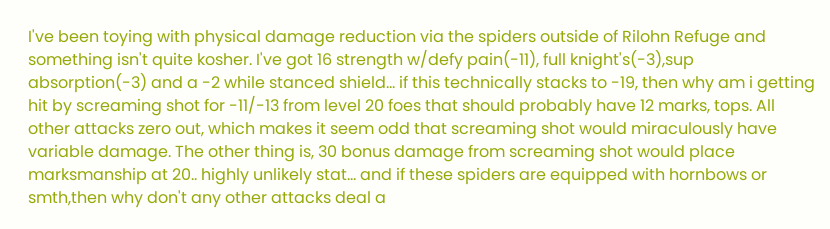I've been toying with physical damage reduction via the spiders outside of Rilohn Refuge and something isn't quite kosher. I've got 16 strength w/defy pain(-11), full knight's(-3),sup absorption(-3) and a -2 while stanced shield... if this technically stacks to -19, then why am i getting hit by screaming shot for -11/-13 from level 20 foes that should probably have 12 marks, tops. All other attacks zero out, which makes it seem odd that screaming shot would miraculously have variable damage. The other thing is, 30 bonus damage from screaming shot would place marksmanship at 20.. highly unlikely stat... and if these spiders are equipped with hornbows or smth,then why don't any other attacks deal a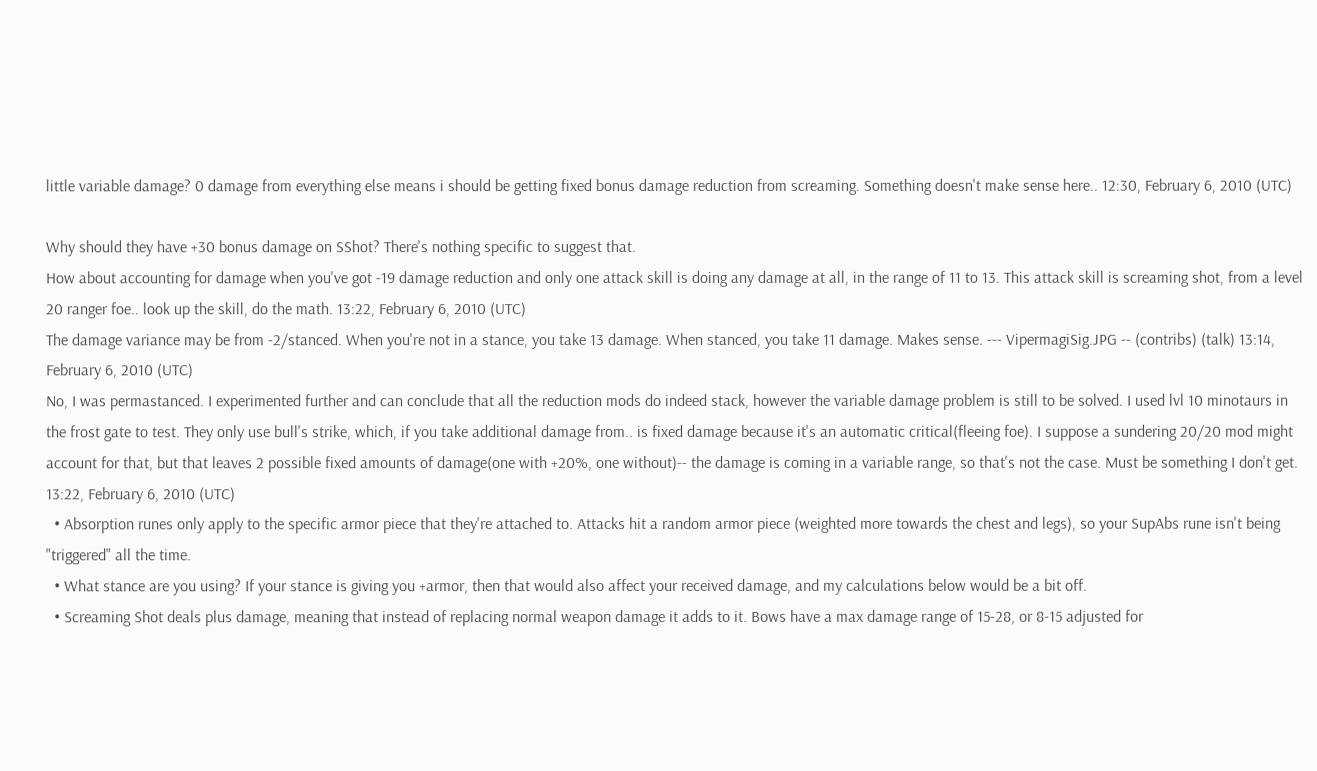little variable damage? 0 damage from everything else means i should be getting fixed bonus damage reduction from screaming. Something doesn't make sense here.. 12:30, February 6, 2010 (UTC)

Why should they have +30 bonus damage on SShot? There's nothing specific to suggest that.
How about accounting for damage when you've got -19 damage reduction and only one attack skill is doing any damage at all, in the range of 11 to 13. This attack skill is screaming shot, from a level 20 ranger foe.. look up the skill, do the math. 13:22, February 6, 2010 (UTC)
The damage variance may be from -2/stanced. When you're not in a stance, you take 13 damage. When stanced, you take 11 damage. Makes sense. --- VipermagiSig.JPG -- (contribs) (talk) 13:14, February 6, 2010 (UTC)
No, I was permastanced. I experimented further and can conclude that all the reduction mods do indeed stack, however the variable damage problem is still to be solved. I used lvl 10 minotaurs in the frost gate to test. They only use bull's strike, which, if you take additional damage from.. is fixed damage because it's an automatic critical(fleeing foe). I suppose a sundering 20/20 mod might account for that, but that leaves 2 possible fixed amounts of damage(one with +20%, one without)-- the damage is coming in a variable range, so that's not the case. Must be something I don't get. 13:22, February 6, 2010 (UTC)
  • Absorption runes only apply to the specific armor piece that they're attached to. Attacks hit a random armor piece (weighted more towards the chest and legs), so your SupAbs rune isn't being "triggered" all the time.
  • What stance are you using? If your stance is giving you +armor, then that would also affect your received damage, and my calculations below would be a bit off.
  • Screaming Shot deals plus damage, meaning that instead of replacing normal weapon damage it adds to it. Bows have a max damage range of 15-28, or 8-15 adjusted for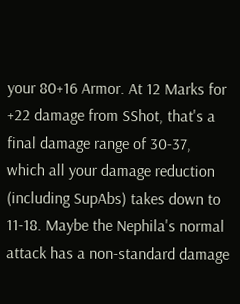your 80+16 Armor. At 12 Marks for +22 damage from SShot, that's a final damage range of 30-37, which all your damage reduction (including SupAbs) takes down to 11-18. Maybe the Nephila's normal attack has a non-standard damage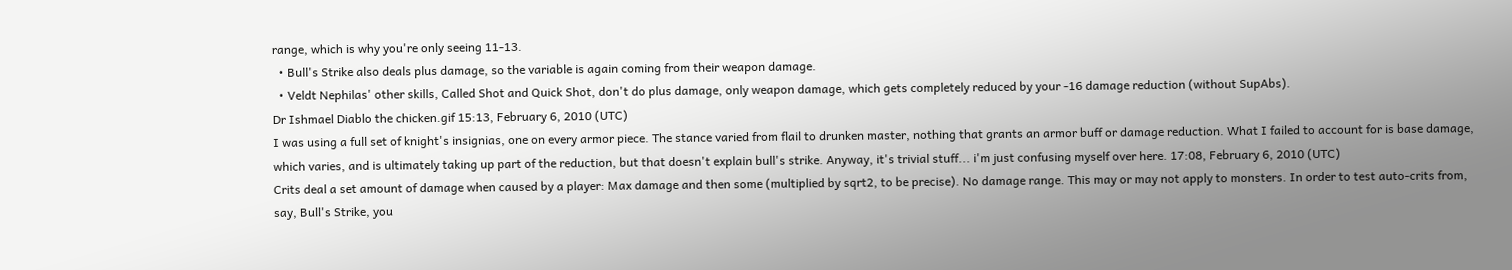range, which is why you're only seeing 11-13.
  • Bull's Strike also deals plus damage, so the variable is again coming from their weapon damage.
  • Veldt Nephilas' other skills, Called Shot and Quick Shot, don't do plus damage, only weapon damage, which gets completely reduced by your -16 damage reduction (without SupAbs).
Dr Ishmael Diablo the chicken.gif 15:13, February 6, 2010 (UTC)
I was using a full set of knight's insignias, one on every armor piece. The stance varied from flail to drunken master, nothing that grants an armor buff or damage reduction. What I failed to account for is base damage, which varies, and is ultimately taking up part of the reduction, but that doesn't explain bull's strike. Anyway, it's trivial stuff... i'm just confusing myself over here. 17:08, February 6, 2010 (UTC)
Crits deal a set amount of damage when caused by a player: Max damage and then some (multiplied by sqrt2, to be precise). No damage range. This may or may not apply to monsters. In order to test auto-crits from, say, Bull's Strike, you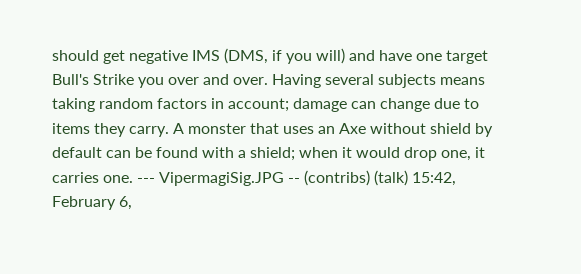should get negative IMS (DMS, if you will) and have one target Bull's Strike you over and over. Having several subjects means taking random factors in account; damage can change due to items they carry. A monster that uses an Axe without shield by default can be found with a shield; when it would drop one, it carries one. --- VipermagiSig.JPG -- (contribs) (talk) 15:42, February 6,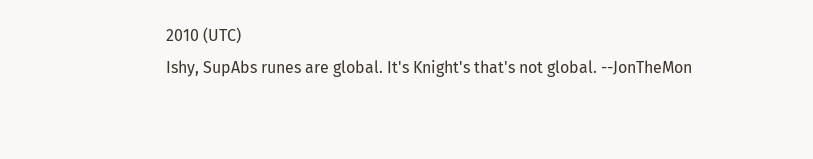2010 (UTC)
Ishy, SupAbs runes are global. It's Knight's that's not global. --JonTheMon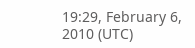19:29, February 6, 2010 (UTC)